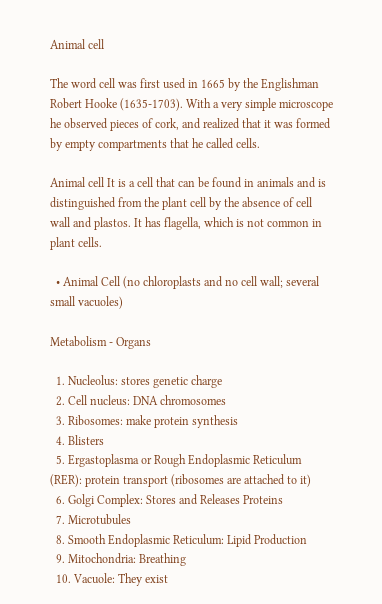Animal cell

The word cell was first used in 1665 by the Englishman Robert Hooke (1635-1703). With a very simple microscope he observed pieces of cork, and realized that it was formed by empty compartments that he called cells.

Animal cell It is a cell that can be found in animals and is distinguished from the plant cell by the absence of cell wall and plastos. It has flagella, which is not common in plant cells.

  • Animal Cell (no chloroplasts and no cell wall; several small vacuoles)

Metabolism - Organs

  1. Nucleolus: stores genetic charge
  2. Cell nucleus: DNA chromosomes
  3. Ribosomes: make protein synthesis
  4. Blisters
  5. Ergastoplasma or Rough Endoplasmic Reticulum (RER): protein transport (ribosomes are attached to it)
  6. Golgi Complex: Stores and Releases Proteins
  7. Microtubules
  8. Smooth Endoplasmic Reticulum: Lipid Production
  9. Mitochondria: Breathing
  10. Vacuole: They exist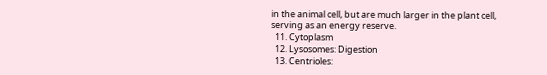in the animal cell, but are much larger in the plant cell, serving as an energy reserve.
  11. Cytoplasm
  12. Lysosomes: Digestion
  13. Centrioles: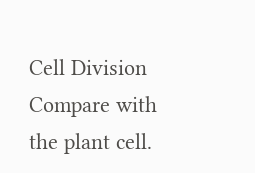Cell Division
Compare with the plant cell.